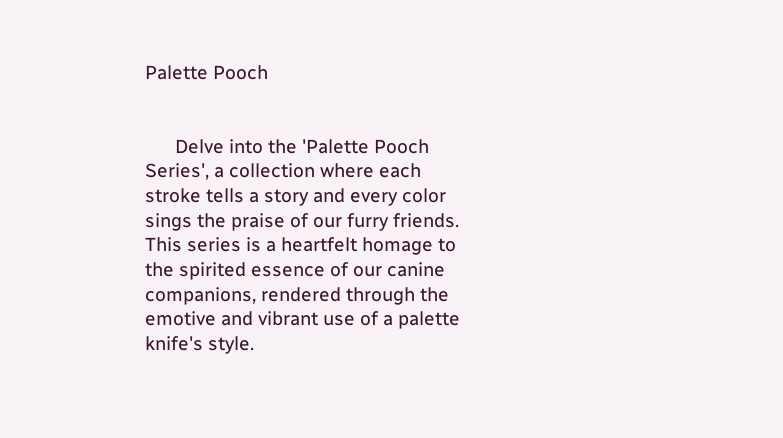Palette Pooch


      Delve into the 'Palette Pooch Series', a collection where each stroke tells a story and every color sings the praise of our furry friends. This series is a heartfelt homage to the spirited essence of our canine companions, rendered through the emotive and vibrant use of a palette knife's style.